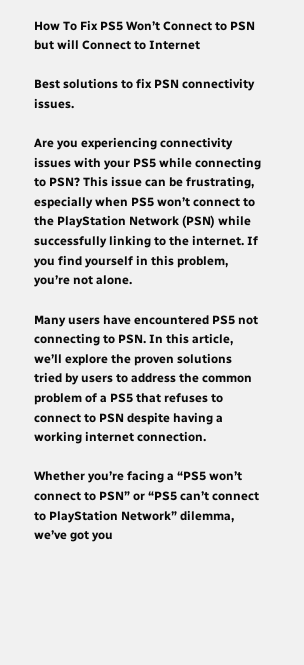How To Fix PS5 Won’t Connect to PSN but will Connect to Internet

Best solutions to fix PSN connectivity issues.

Are you experiencing connectivity issues with your PS5 while connecting to PSN? This issue can be frustrating, especially when PS5 won’t connect to the PlayStation Network (PSN) while successfully linking to the internet. If you find yourself in this problem, you’re not alone.

Many users have encountered PS5 not connecting to PSN. In this article, we’ll explore the proven solutions tried by users to address the common problem of a PS5 that refuses to connect to PSN despite having a working internet connection.

Whether you’re facing a “PS5 won’t connect to PSN” or “PS5 can’t connect to PlayStation Network” dilemma, we’ve got you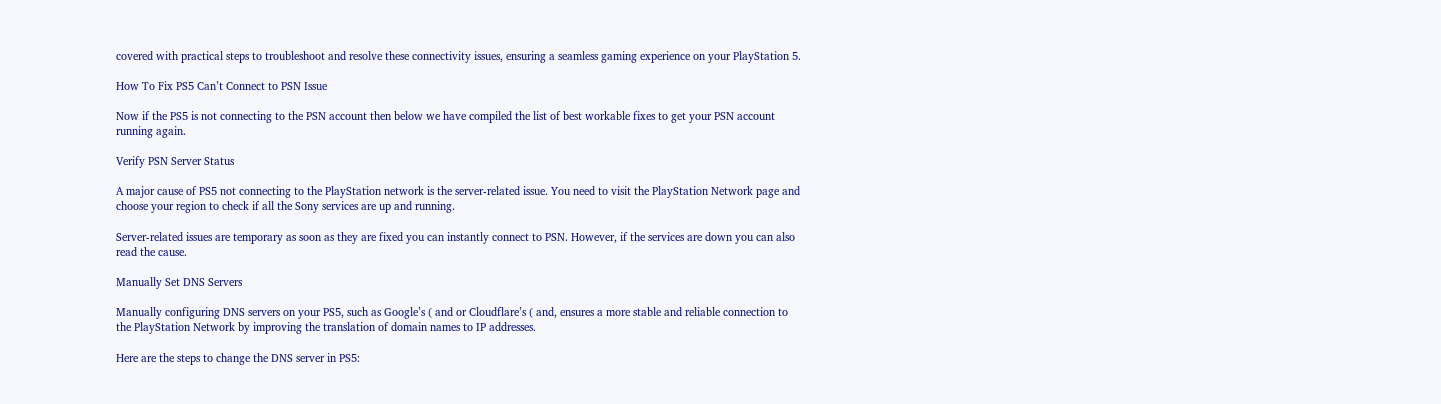covered with practical steps to troubleshoot and resolve these connectivity issues, ensuring a seamless gaming experience on your PlayStation 5.

How To Fix PS5 Can’t Connect to PSN Issue

Now if the PS5 is not connecting to the PSN account then below we have compiled the list of best workable fixes to get your PSN account running again.

Verify PSN Server Status

A major cause of PS5 not connecting to the PlayStation network is the server-related issue. You need to visit the PlayStation Network page and choose your region to check if all the Sony services are up and running.

Server-related issues are temporary as soon as they are fixed you can instantly connect to PSN. However, if the services are down you can also read the cause.

Manually Set DNS Servers

Manually configuring DNS servers on your PS5, such as Google’s ( and or Cloudflare’s ( and, ensures a more stable and reliable connection to the PlayStation Network by improving the translation of domain names to IP addresses.

Here are the steps to change the DNS server in PS5: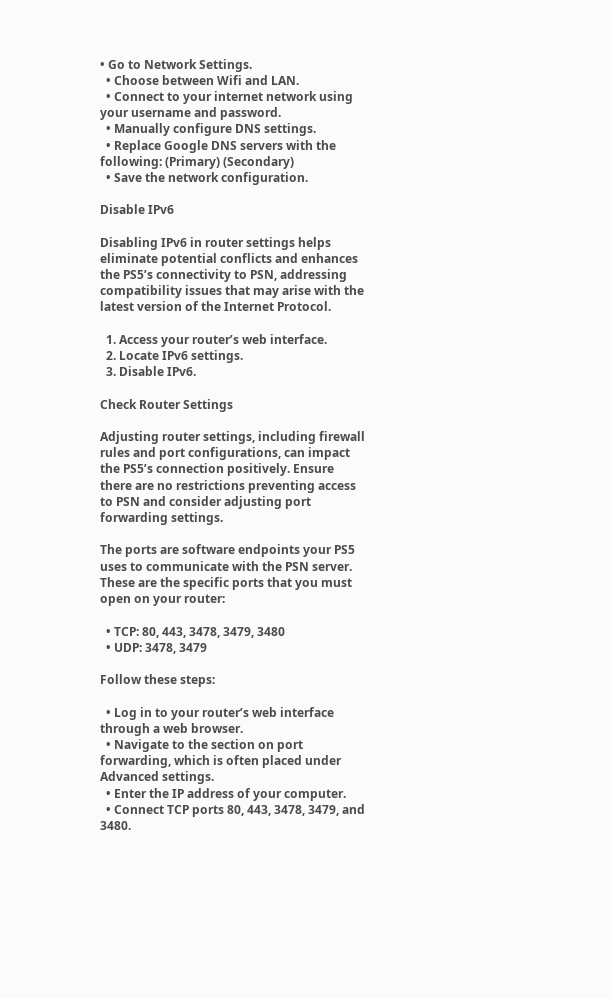• Go to Network Settings.
  • Choose between Wifi and LAN.
  • Connect to your internet network using your username and password.
  • Manually configure DNS settings.
  • Replace Google DNS servers with the following: (Primary) (Secondary)
  • Save the network configuration.

Disable IPv6

Disabling IPv6 in router settings helps eliminate potential conflicts and enhances the PS5’s connectivity to PSN, addressing compatibility issues that may arise with the latest version of the Internet Protocol.

  1. Access your router’s web interface.
  2. Locate IPv6 settings.
  3. Disable IPv6.

Check Router Settings

Adjusting router settings, including firewall rules and port configurations, can impact the PS5’s connection positively. Ensure there are no restrictions preventing access to PSN and consider adjusting port forwarding settings.

The ports are software endpoints your PS5 uses to communicate with the PSN server. These are the specific ports that you must open on your router:

  • TCP: 80, 443, 3478, 3479, 3480
  • UDP: 3478, 3479

Follow these steps:

  • Log in to your router’s web interface through a web browser.
  • Navigate to the section on port forwarding, which is often placed under Advanced settings.
  • Enter the IP address of your computer.
  • Connect TCP ports 80, 443, 3478, 3479, and 3480.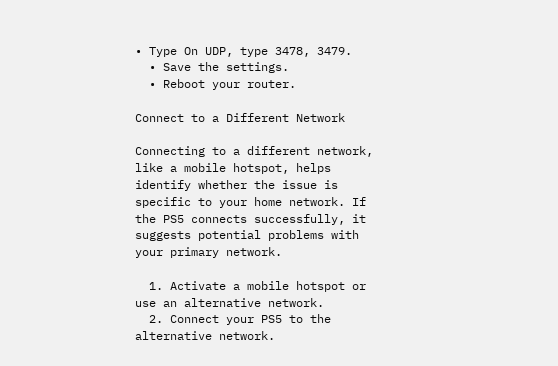• Type On UDP, type 3478, 3479.
  • Save the settings.
  • Reboot your router.

Connect to a Different Network

Connecting to a different network, like a mobile hotspot, helps identify whether the issue is specific to your home network. If the PS5 connects successfully, it suggests potential problems with your primary network.

  1. Activate a mobile hotspot or use an alternative network.
  2. Connect your PS5 to the alternative network.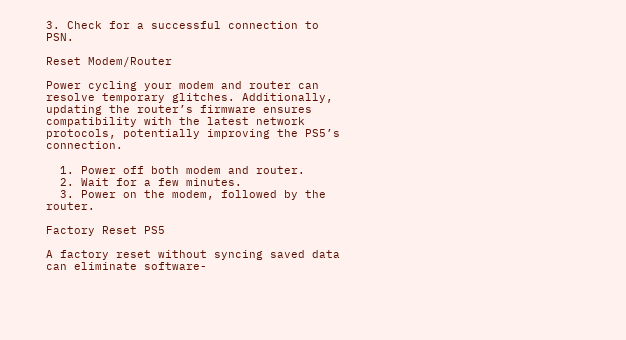3. Check for a successful connection to PSN.

Reset Modem/Router

Power cycling your modem and router can resolve temporary glitches. Additionally, updating the router’s firmware ensures compatibility with the latest network protocols, potentially improving the PS5’s connection.

  1. Power off both modem and router.
  2. Wait for a few minutes.
  3. Power on the modem, followed by the router.

Factory Reset PS5

A factory reset without syncing saved data can eliminate software-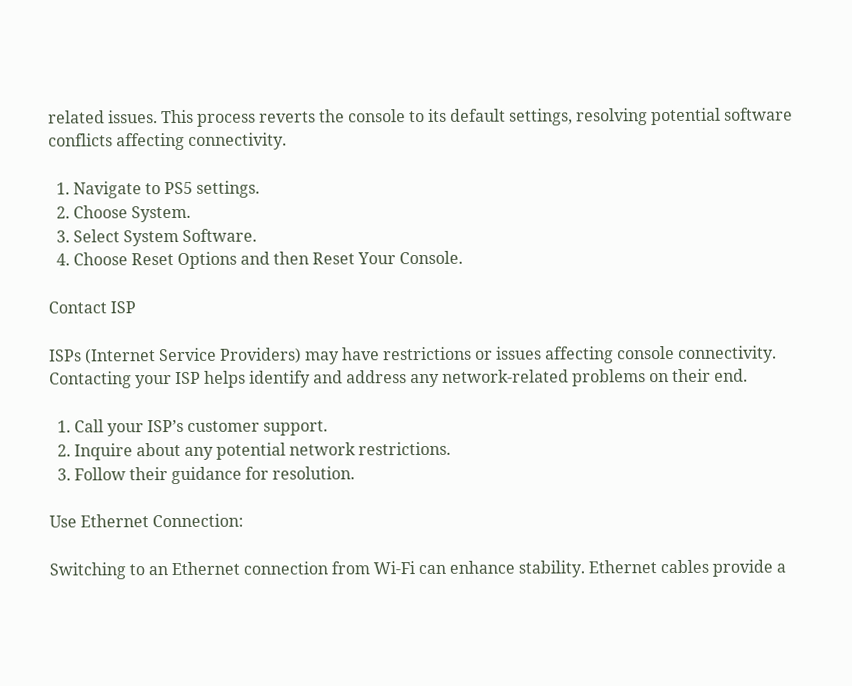related issues. This process reverts the console to its default settings, resolving potential software conflicts affecting connectivity.

  1. Navigate to PS5 settings.
  2. Choose System.
  3. Select System Software.
  4. Choose Reset Options and then Reset Your Console.

Contact ISP

ISPs (Internet Service Providers) may have restrictions or issues affecting console connectivity. Contacting your ISP helps identify and address any network-related problems on their end.

  1. Call your ISP’s customer support.
  2. Inquire about any potential network restrictions.
  3. Follow their guidance for resolution.

Use Ethernet Connection:

Switching to an Ethernet connection from Wi-Fi can enhance stability. Ethernet cables provide a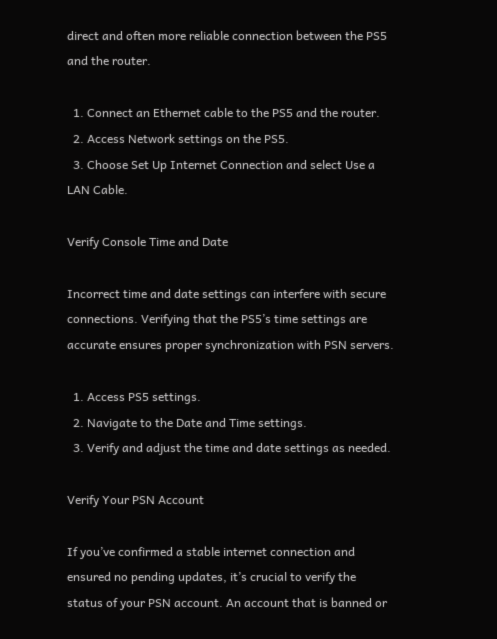direct and often more reliable connection between the PS5 and the router.

  1. Connect an Ethernet cable to the PS5 and the router.
  2. Access Network settings on the PS5.
  3. Choose Set Up Internet Connection and select Use a LAN Cable.

Verify Console Time and Date

Incorrect time and date settings can interfere with secure connections. Verifying that the PS5’s time settings are accurate ensures proper synchronization with PSN servers.

  1. Access PS5 settings.
  2. Navigate to the Date and Time settings.
  3. Verify and adjust the time and date settings as needed.

Verify Your PSN Account

If you’ve confirmed a stable internet connection and ensured no pending updates, it’s crucial to verify the status of your PSN account. An account that is banned or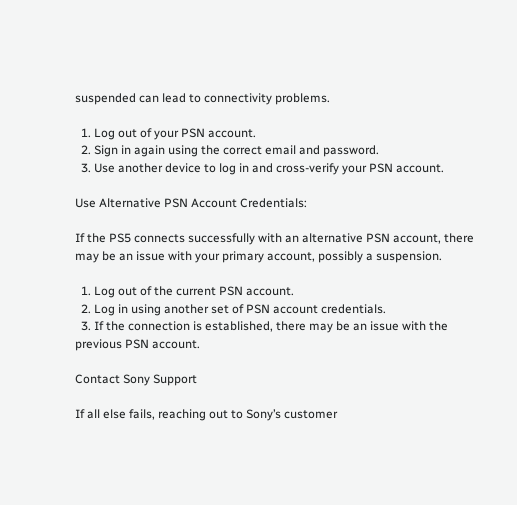suspended can lead to connectivity problems.

  1. Log out of your PSN account.
  2. Sign in again using the correct email and password.
  3. Use another device to log in and cross-verify your PSN account.

Use Alternative PSN Account Credentials:

If the PS5 connects successfully with an alternative PSN account, there may be an issue with your primary account, possibly a suspension.

  1. Log out of the current PSN account.
  2. Log in using another set of PSN account credentials.
  3. If the connection is established, there may be an issue with the previous PSN account.

Contact Sony Support

If all else fails, reaching out to Sony’s customer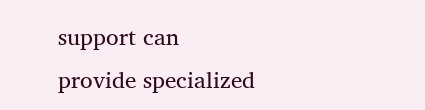support can provide specialized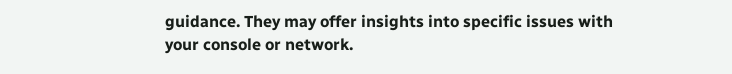guidance. They may offer insights into specific issues with your console or network.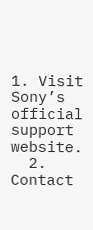1. Visit Sony’s official support website.
  2. Contact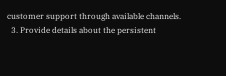customer support through available channels.
  3. Provide details about the persistent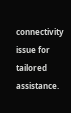connectivity issue for tailored assistance.